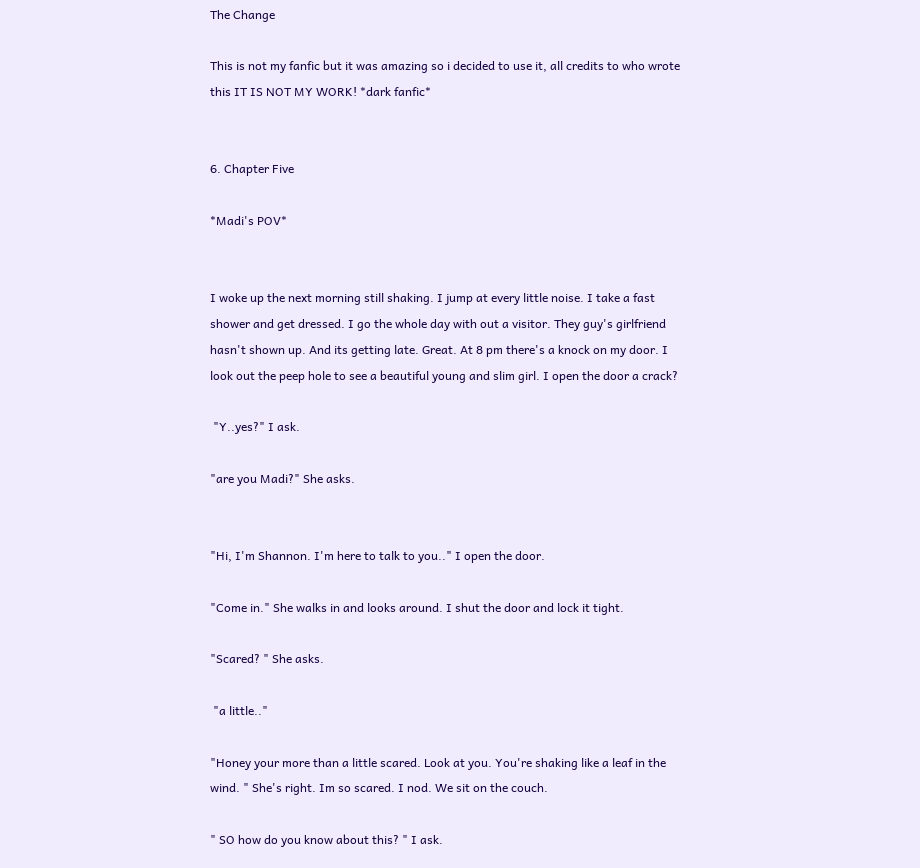The Change

This is not my fanfic but it was amazing so i decided to use it, all credits to who wrote this IT IS NOT MY WORK! *dark fanfic*


6. Chapter Five

*Madi's POV*


I woke up the next morning still shaking. I jump at every little noise. I take a fast shower and get dressed. I go the whole day with out a visitor. They guy's girlfriend hasn't shown up. And its getting late. Great. At 8 pm there's a knock on my door. I look out the peep hole to see a beautiful young and slim girl. I open the door a crack?

 "Y..yes?" I ask.

"are you Madi?" She asks.


"Hi, I'm Shannon. I'm here to talk to you.." I open the door.

"Come in." She walks in and looks around. I shut the door and lock it tight.

"Scared? " She asks.

 "a little.."

"Honey your more than a little scared. Look at you. You're shaking like a leaf in the wind. " She's right. Im so scared. I nod. We sit on the couch.

" SO how do you know about this? " I ask.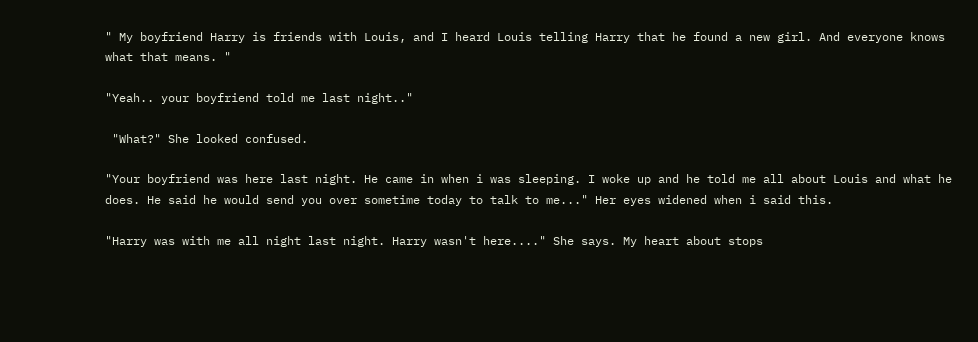" My boyfriend Harry is friends with Louis, and I heard Louis telling Harry that he found a new girl. And everyone knows what that means. "

"Yeah.. your boyfriend told me last night.."

 "What?" She looked confused.

"Your boyfriend was here last night. He came in when i was sleeping. I woke up and he told me all about Louis and what he does. He said he would send you over sometime today to talk to me..." Her eyes widened when i said this.

"Harry was with me all night last night. Harry wasn't here...." She says. My heart about stops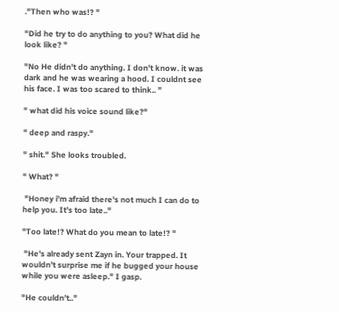."Then who was!? "

"Did he try to do anything to you? What did he look like? "

"No He didn't do anything. I don't know. it was dark and he was wearing a hood. I couldnt see his face. I was too scared to think.. "

" what did his voice sound like?"

" deep and raspy."

" shit." She looks troubled.

" What? "

 "Honey i'm afraid there's not much I can do to help you. It's too late.."

"Too late!? What do you mean to late!? "

 "He's already sent Zayn in. Your trapped. It wouldn't surprise me if he bugged your house while you were asleep." I gasp.

"He couldn't.."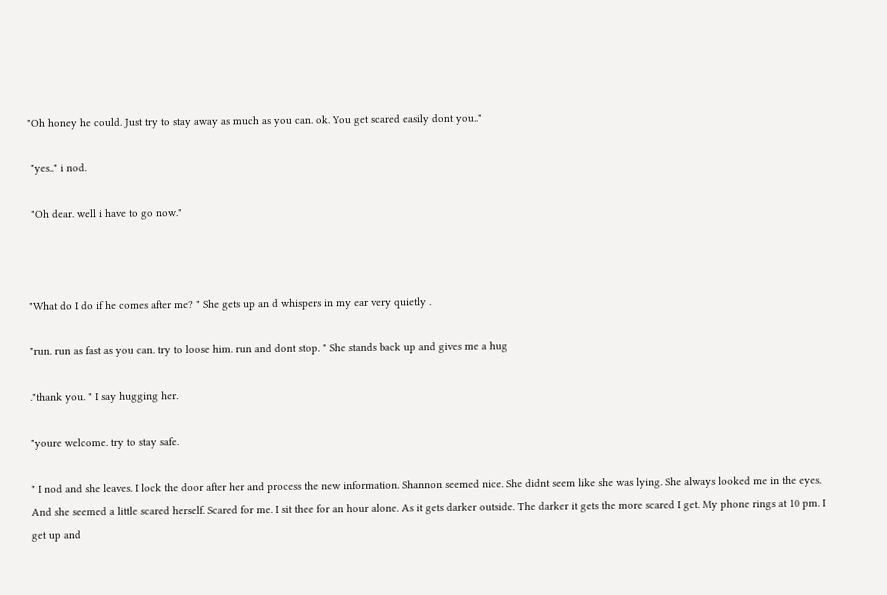"Oh honey he could. Just try to stay away as much as you can. ok. You get scared easily dont you.."

 "yes.." i nod.

 "Oh dear. well i have to go now."



"What do I do if he comes after me? " She gets up an d whispers in my ear very quietly .

"run. run as fast as you can. try to loose him. run and dont stop. " She stands back up and gives me a hug

."thank you. " I say hugging her.

"youre welcome. try to stay safe.

" I nod and she leaves. I lock the door after her and process the new information. Shannon seemed nice. She didnt seem like she was lying. She always looked me in the eyes. And she seemed a little scared herself. Scared for me. I sit thee for an hour alone. As it gets darker outside. The darker it gets the more scared I get. My phone rings at 10 pm. I get up and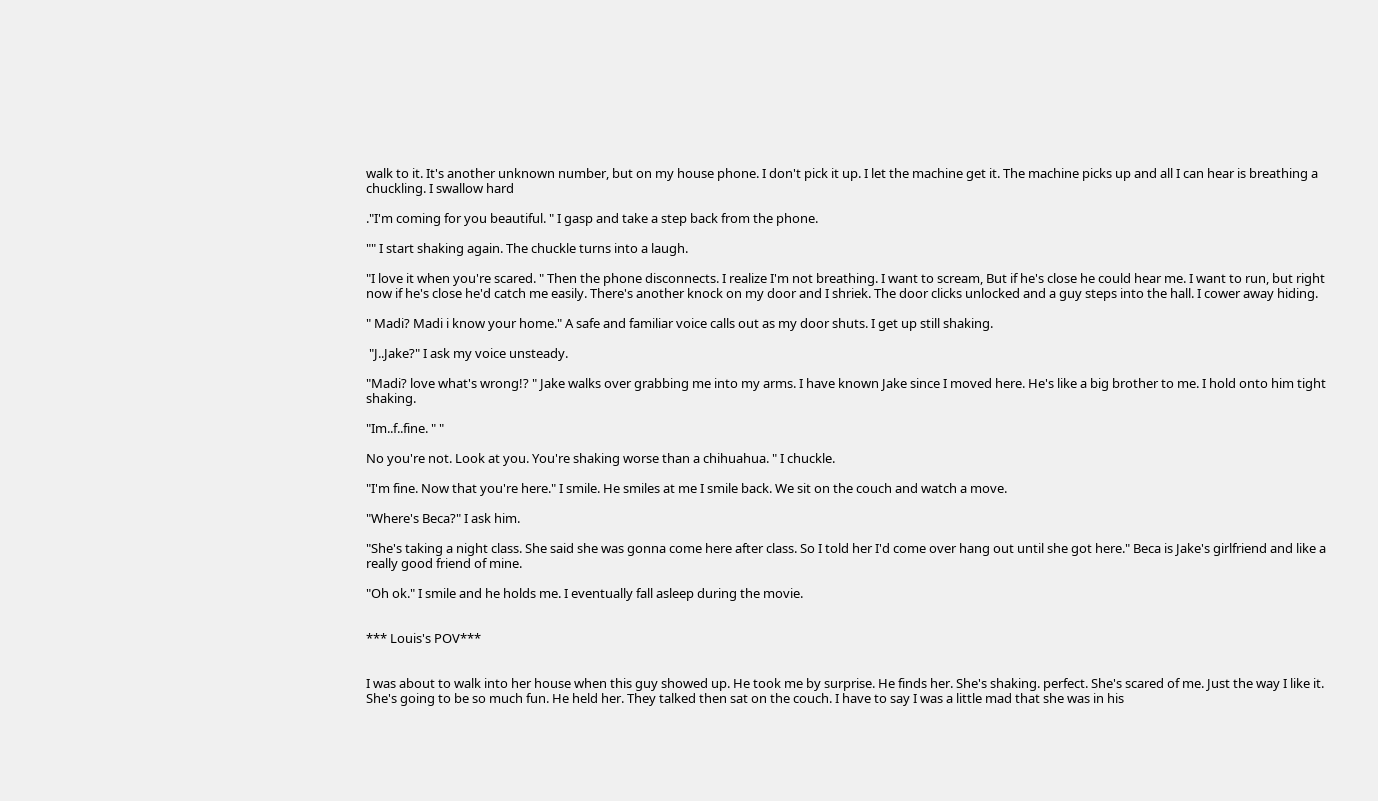walk to it. It's another unknown number, but on my house phone. I don't pick it up. I let the machine get it. The machine picks up and all I can hear is breathing a chuckling. I swallow hard

."I'm coming for you beautiful. " I gasp and take a step back from the phone.

"" I start shaking again. The chuckle turns into a laugh.

"I love it when you're scared. " Then the phone disconnects. I realize I'm not breathing. I want to scream, But if he's close he could hear me. I want to run, but right now if he's close he'd catch me easily. There's another knock on my door and I shriek. The door clicks unlocked and a guy steps into the hall. I cower away hiding.

" Madi? Madi i know your home." A safe and familiar voice calls out as my door shuts. I get up still shaking.

 "J..Jake?" I ask my voice unsteady.

"Madi? love what's wrong!? " Jake walks over grabbing me into my arms. I have known Jake since I moved here. He's like a big brother to me. I hold onto him tight shaking.

"Im..f..fine. " "

No you're not. Look at you. You're shaking worse than a chihuahua. " I chuckle.

"I'm fine. Now that you're here." I smile. He smiles at me I smile back. We sit on the couch and watch a move.

"Where's Beca?" I ask him.

"She's taking a night class. She said she was gonna come here after class. So I told her I'd come over hang out until she got here." Beca is Jake's girlfriend and like a really good friend of mine.

"Oh ok." I smile and he holds me. I eventually fall asleep during the movie.


*** Louis's POV***


I was about to walk into her house when this guy showed up. He took me by surprise. He finds her. She's shaking. perfect. She's scared of me. Just the way I like it. She's going to be so much fun. He held her. They talked then sat on the couch. I have to say I was a little mad that she was in his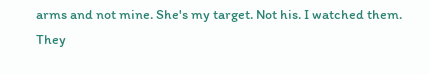arms and not mine. She's my target. Not his. I watched them. They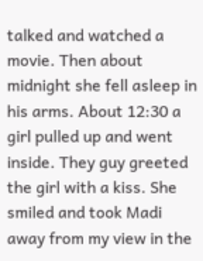talked and watched a movie. Then about midnight she fell asleep in his arms. About 12:30 a girl pulled up and went inside. They guy greeted the girl with a kiss. She smiled and took Madi away from my view in the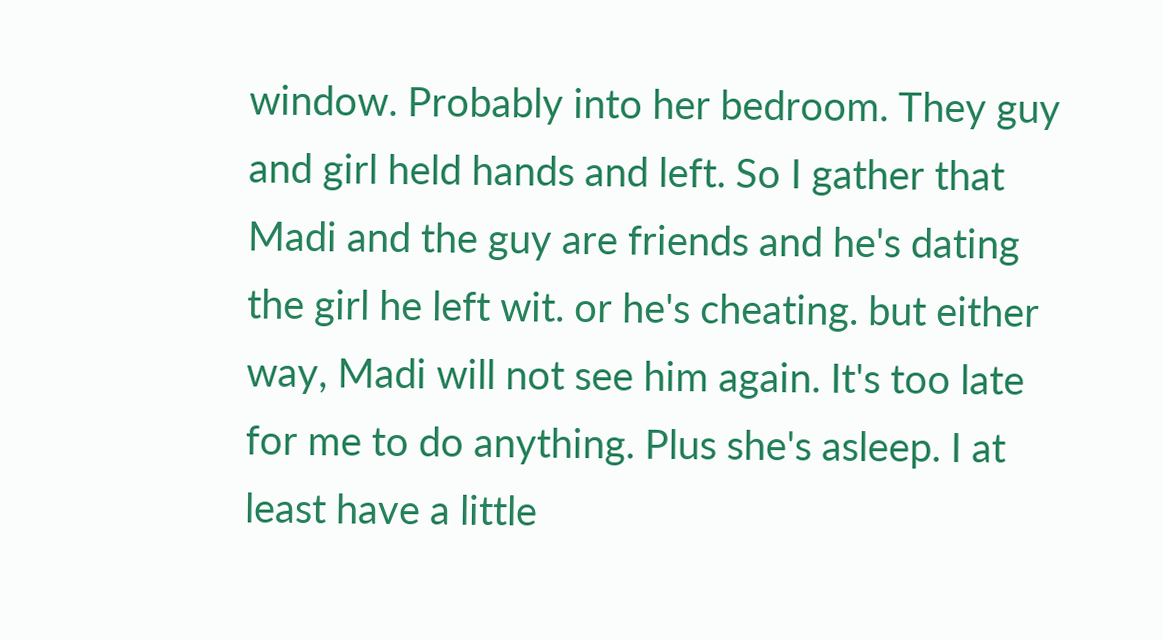window. Probably into her bedroom. They guy and girl held hands and left. So I gather that Madi and the guy are friends and he's dating the girl he left wit. or he's cheating. but either way, Madi will not see him again. It's too late for me to do anything. Plus she's asleep. I at least have a little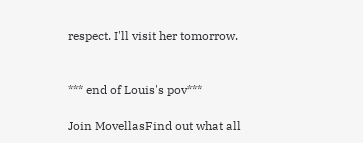respect. I'll visit her tomorrow.


*** end of Louis's pov***

Join MovellasFind out what all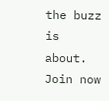the buzz is about. Join now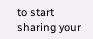to start sharing your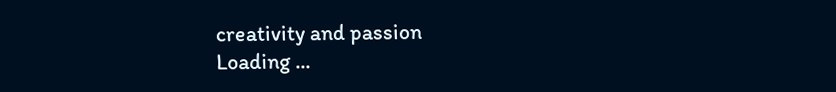creativity and passion
Loading ...